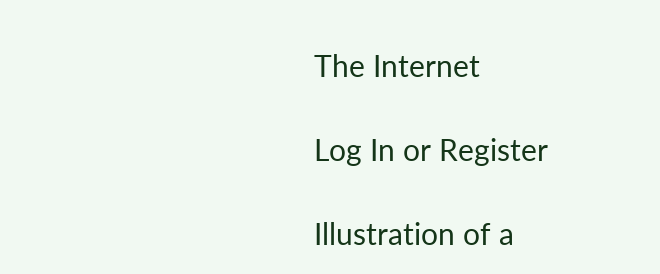The Internet

Log In or Register

Illustration of a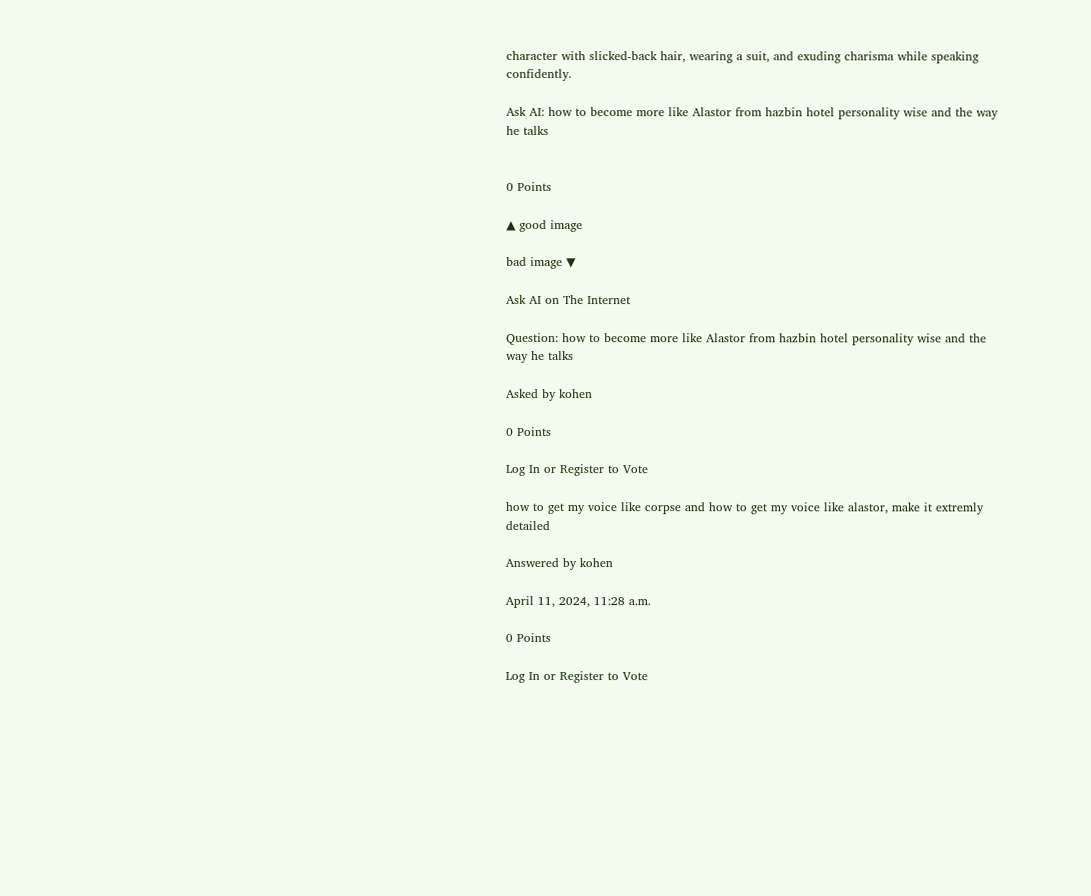character with slicked-back hair, wearing a suit, and exuding charisma while speaking confidently.

Ask AI: how to become more like Alastor from hazbin hotel personality wise and the way he talks


0 Points

▲ good image

bad image ▼

Ask AI on The Internet

Question: how to become more like Alastor from hazbin hotel personality wise and the way he talks

Asked by kohen

0 Points

Log In or Register to Vote

how to get my voice like corpse and how to get my voice like alastor, make it extremly detailed

Answered by kohen

April 11, 2024, 11:28 a.m.

0 Points

Log In or Register to Vote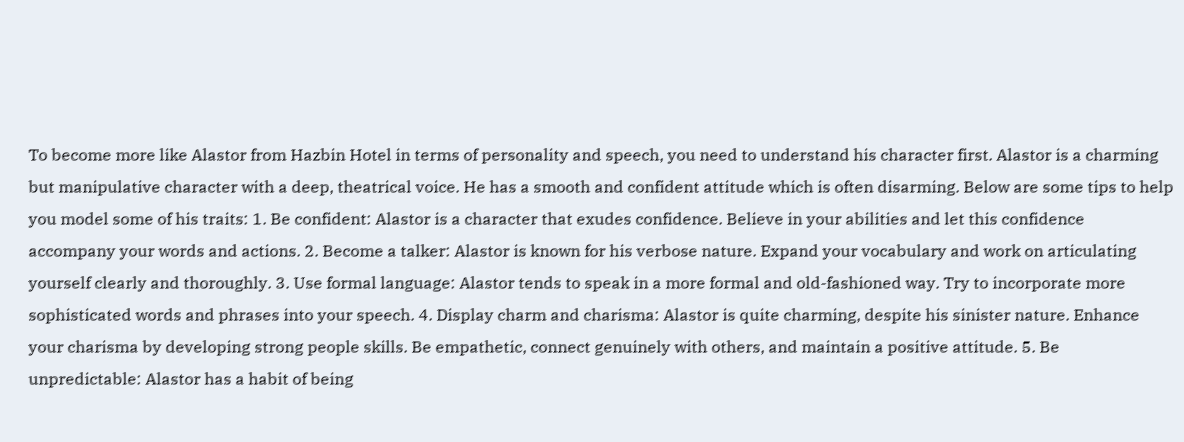To become more like Alastor from Hazbin Hotel in terms of personality and speech, you need to understand his character first. Alastor is a charming but manipulative character with a deep, theatrical voice. He has a smooth and confident attitude which is often disarming. Below are some tips to help you model some of his traits: 1. Be confident: Alastor is a character that exudes confidence. Believe in your abilities and let this confidence accompany your words and actions. 2. Become a talker: Alastor is known for his verbose nature. Expand your vocabulary and work on articulating yourself clearly and thoroughly. 3. Use formal language: Alastor tends to speak in a more formal and old-fashioned way. Try to incorporate more sophisticated words and phrases into your speech. 4. Display charm and charisma: Alastor is quite charming, despite his sinister nature. Enhance your charisma by developing strong people skills. Be empathetic, connect genuinely with others, and maintain a positive attitude. 5. Be unpredictable: Alastor has a habit of being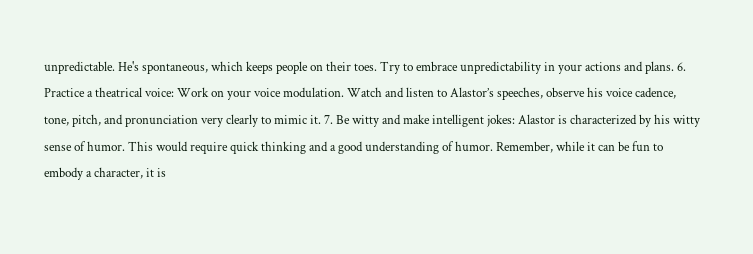unpredictable. He's spontaneous, which keeps people on their toes. Try to embrace unpredictability in your actions and plans. 6. Practice a theatrical voice: Work on your voice modulation. Watch and listen to Alastor’s speeches, observe his voice cadence, tone, pitch, and pronunciation very clearly to mimic it. 7. Be witty and make intelligent jokes: Alastor is characterized by his witty sense of humor. This would require quick thinking and a good understanding of humor. Remember, while it can be fun to embody a character, it is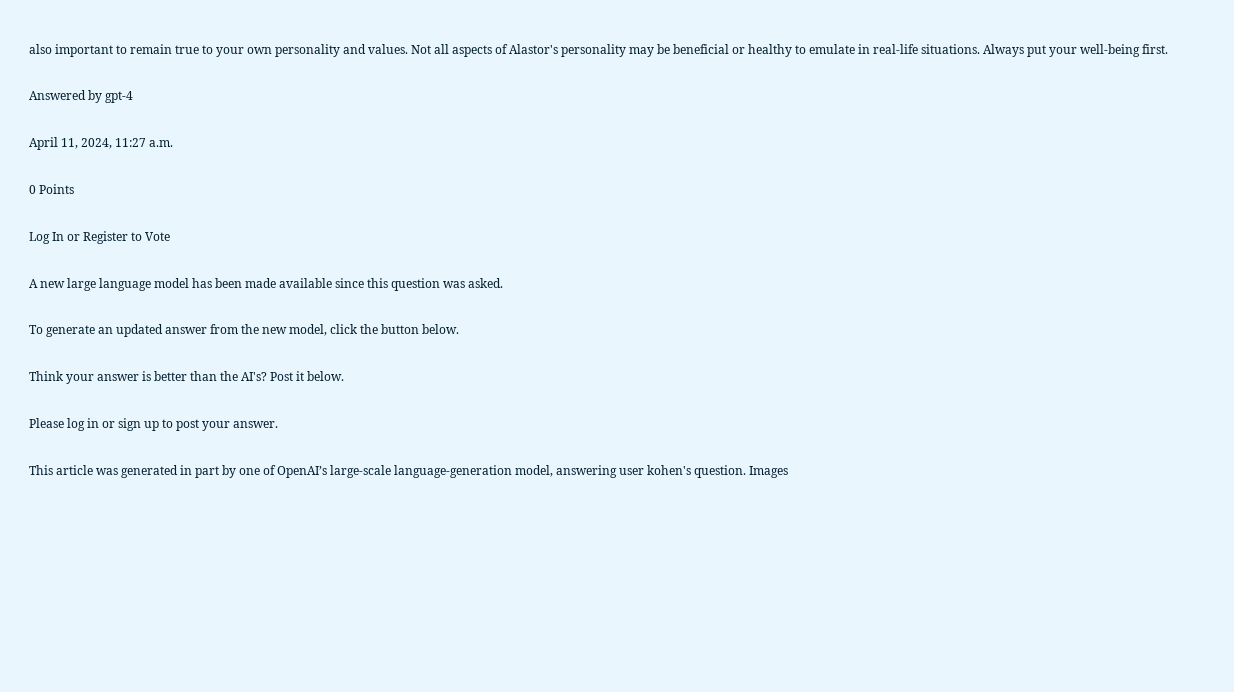also important to remain true to your own personality and values. Not all aspects of Alastor's personality may be beneficial or healthy to emulate in real-life situations. Always put your well-being first.

Answered by gpt-4

April 11, 2024, 11:27 a.m.

0 Points

Log In or Register to Vote

A new large language model has been made available since this question was asked.

To generate an updated answer from the new model, click the button below.

Think your answer is better than the AI's? Post it below.

Please log in or sign up to post your answer.

This article was generated in part by one of OpenAI’s large-scale language-generation model, answering user kohen's question. Images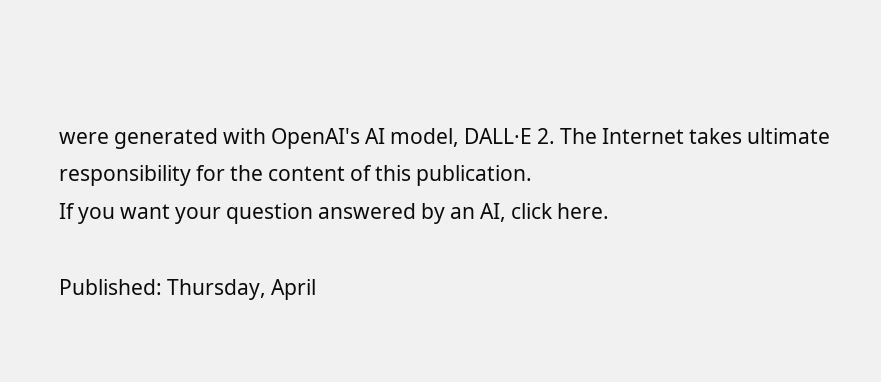were generated with OpenAI's AI model, DALL·E 2. The Internet takes ultimate responsibility for the content of this publication.
If you want your question answered by an AI, click here.

Published: Thursday, April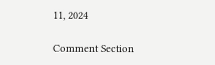11, 2024

Comment Section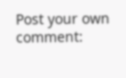Post your own comment: